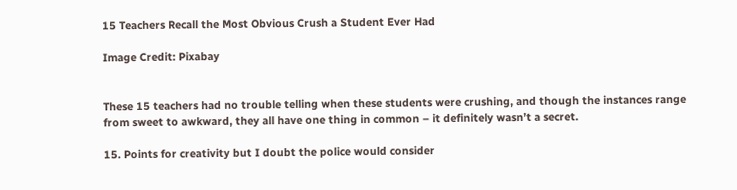15 Teachers Recall the Most Obvious Crush a Student Ever Had

Image Credit: Pixabay


These 15 teachers had no trouble telling when these students were crushing, and though the instances range from sweet to awkward, they all have one thing in common – it definitely wasn’t a secret.

15. Points for creativity but I doubt the police would consider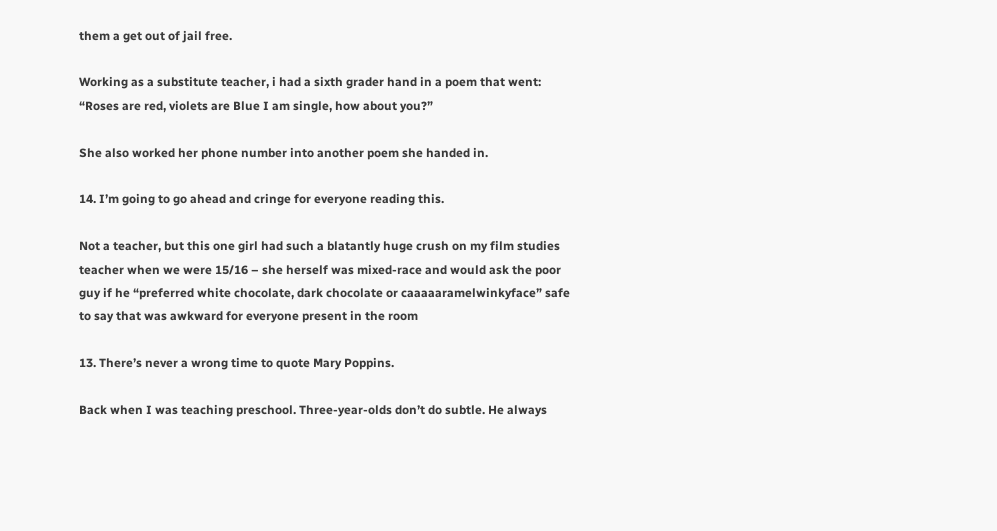them a get out of jail free.

Working as a substitute teacher, i had a sixth grader hand in a poem that went: “Roses are red, violets are Blue I am single, how about you?”

She also worked her phone number into another poem she handed in.

14. I’m going to go ahead and cringe for everyone reading this.

Not a teacher, but this one girl had such a blatantly huge crush on my film studies teacher when we were 15/16 – she herself was mixed-race and would ask the poor guy if he “preferred white chocolate, dark chocolate or caaaaaramelwinkyface” safe to say that was awkward for everyone present in the room

13. There’s never a wrong time to quote Mary Poppins.

Back when I was teaching preschool. Three-year-olds don’t do subtle. He always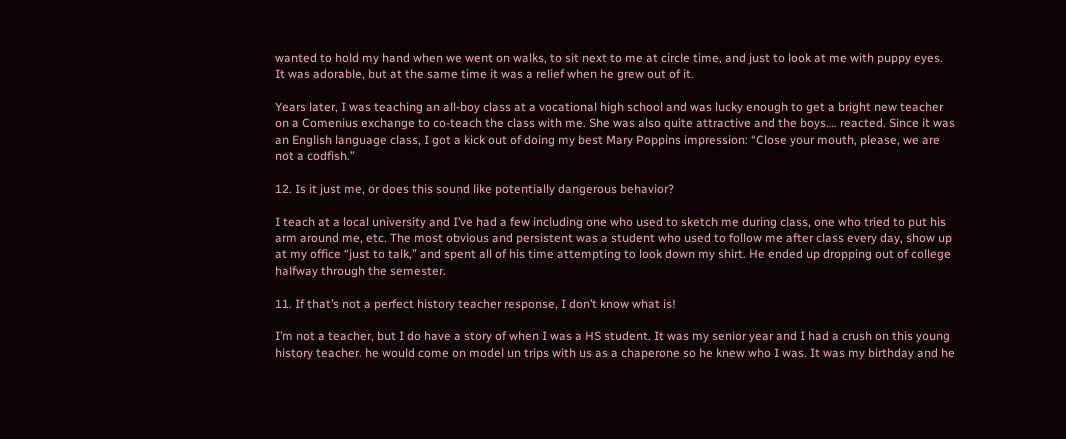wanted to hold my hand when we went on walks, to sit next to me at circle time, and just to look at me with puppy eyes. It was adorable, but at the same time it was a relief when he grew out of it.

Years later, I was teaching an all-boy class at a vocational high school and was lucky enough to get a bright new teacher on a Comenius exchange to co-teach the class with me. She was also quite attractive and the boys…. reacted. Since it was an English language class, I got a kick out of doing my best Mary Poppins impression: “Close your mouth, please, we are not a codfish.”

12. Is it just me, or does this sound like potentially dangerous behavior?

I teach at a local university and I’ve had a few including one who used to sketch me during class, one who tried to put his arm around me, etc. The most obvious and persistent was a student who used to follow me after class every day, show up at my office “just to talk,” and spent all of his time attempting to look down my shirt. He ended up dropping out of college halfway through the semester.

11. If that’s not a perfect history teacher response, I don’t know what is!

I’m not a teacher, but I do have a story of when I was a HS student. It was my senior year and I had a crush on this young history teacher. he would come on model un trips with us as a chaperone so he knew who I was. It was my birthday and he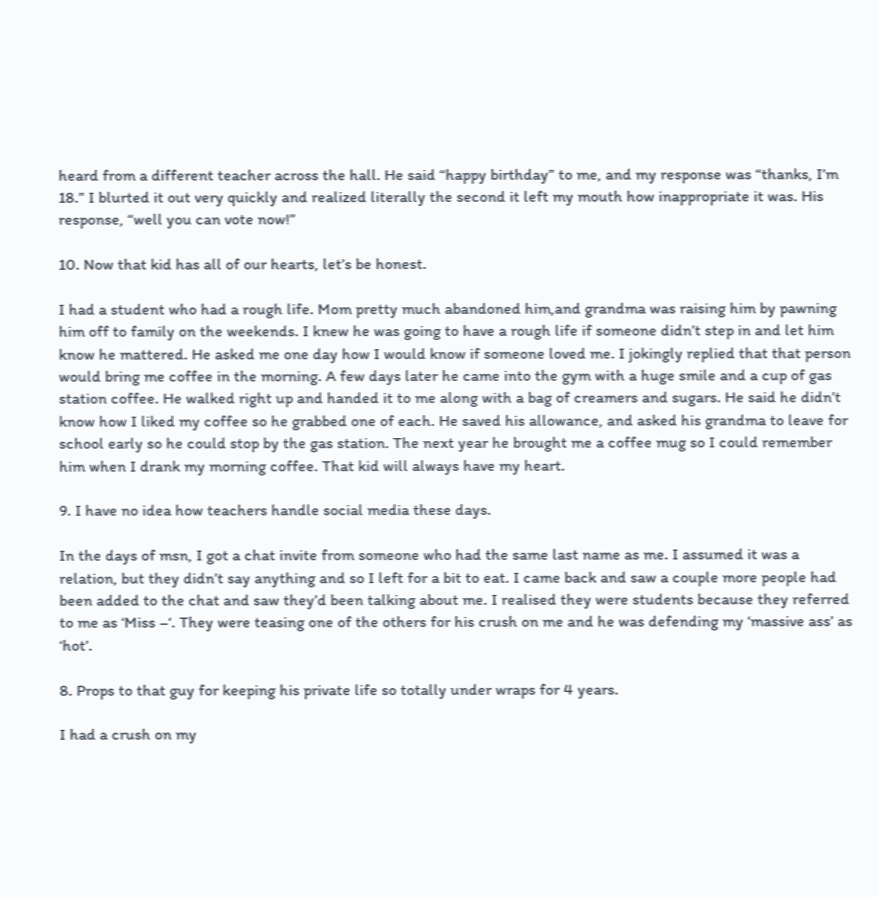heard from a different teacher across the hall. He said “happy birthday” to me, and my response was “thanks, I’m 18.” I blurted it out very quickly and realized literally the second it left my mouth how inappropriate it was. His response, “well you can vote now!”

10. Now that kid has all of our hearts, let’s be honest.

I had a student who had a rough life. Mom pretty much abandoned him,and grandma was raising him by pawning him off to family on the weekends. I knew he was going to have a rough life if someone didn’t step in and let him know he mattered. He asked me one day how I would know if someone loved me. I jokingly replied that that person would bring me coffee in the morning. A few days later he came into the gym with a huge smile and a cup of gas station coffee. He walked right up and handed it to me along with a bag of creamers and sugars. He said he didn’t know how I liked my coffee so he grabbed one of each. He saved his allowance, and asked his grandma to leave for school early so he could stop by the gas station. The next year he brought me a coffee mug so I could remember him when I drank my morning coffee. That kid will always have my heart.

9. I have no idea how teachers handle social media these days.

In the days of msn, I got a chat invite from someone who had the same last name as me. I assumed it was a relation, but they didn’t say anything and so I left for a bit to eat. I came back and saw a couple more people had been added to the chat and saw they’d been talking about me. I realised they were students because they referred to me as ‘Miss –‘. They were teasing one of the others for his crush on me and he was defending my ‘massive ass’ as ‘hot’.

8. Props to that guy for keeping his private life so totally under wraps for 4 years.

I had a crush on my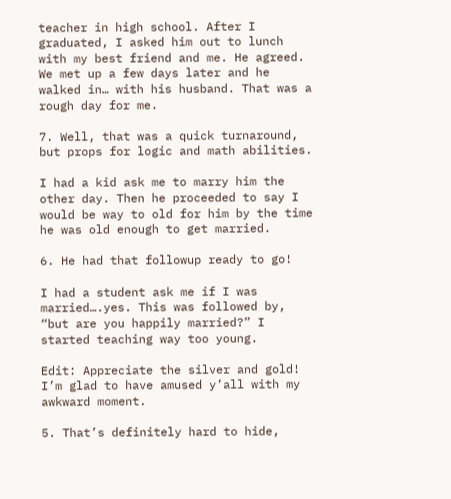teacher in high school. After I graduated, I asked him out to lunch with my best friend and me. He agreed. We met up a few days later and he walked in… with his husband. That was a rough day for me.

7. Well, that was a quick turnaround, but props for logic and math abilities.

I had a kid ask me to marry him the other day. Then he proceeded to say I would be way to old for him by the time he was old enough to get married.

6. He had that followup ready to go!

I had a student ask me if I was married….yes. This was followed by, “but are you happily married?” I started teaching way too young.

Edit: Appreciate the silver and gold! I’m glad to have amused y’all with my awkward moment.

5. That’s definitely hard to hide,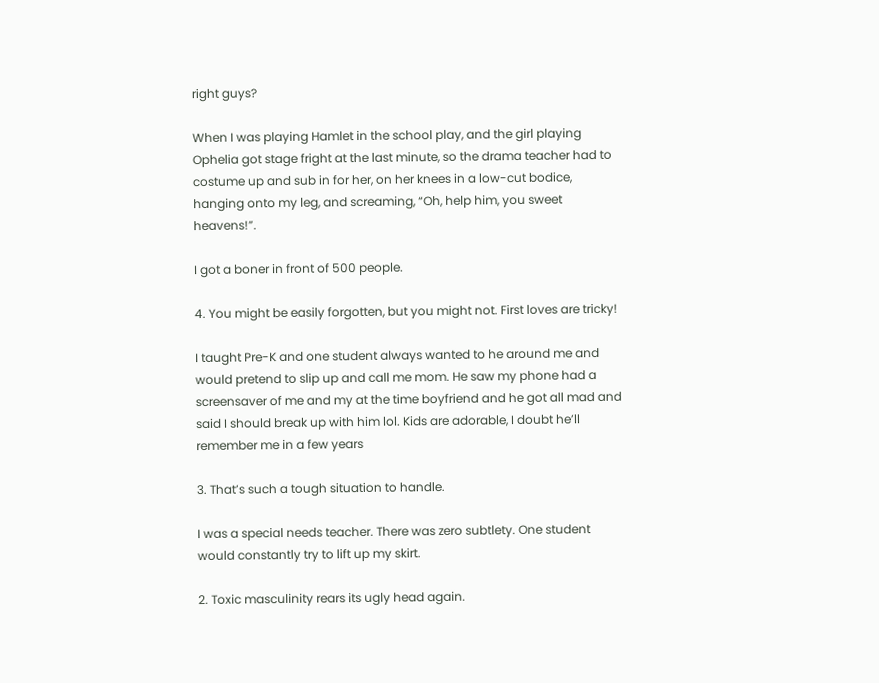right guys?

When I was playing Hamlet in the school play, and the girl playing Ophelia got stage fright at the last minute, so the drama teacher had to costume up and sub in for her, on her knees in a low-cut bodice, hanging onto my leg, and screaming, “Oh, help him, you sweet heavens!”.

I got a boner in front of 500 people.

4. You might be easily forgotten, but you might not. First loves are tricky!

I taught Pre-K and one student always wanted to he around me and would pretend to slip up and call me mom. He saw my phone had a screensaver of me and my at the time boyfriend and he got all mad and said I should break up with him lol. Kids are adorable, I doubt he’ll remember me in a few years

3. That’s such a tough situation to handle.

I was a special needs teacher. There was zero subtlety. One student would constantly try to lift up my skirt.

2. Toxic masculinity rears its ugly head again.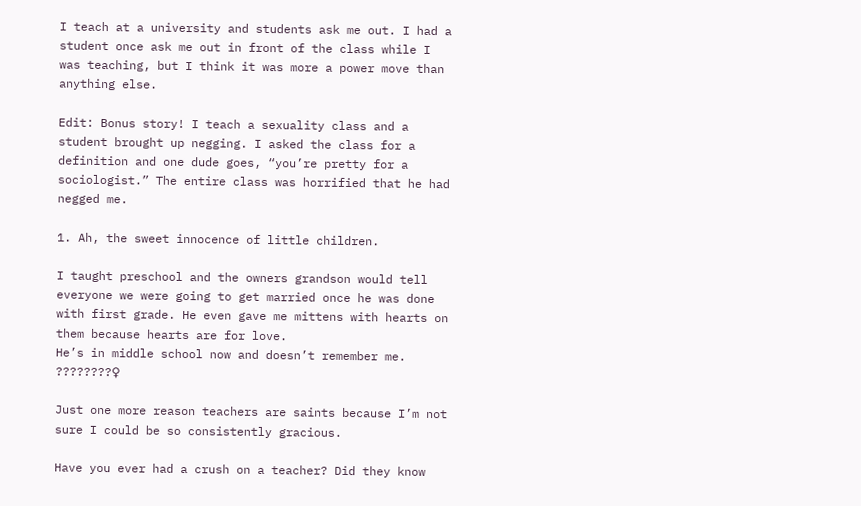I teach at a university and students ask me out. I had a student once ask me out in front of the class while I was teaching, but I think it was more a power move than anything else.

Edit: Bonus story! I teach a sexuality class and a student brought up negging. I asked the class for a definition and one dude goes, “you’re pretty for a sociologist.” The entire class was horrified that he had negged me.

1. Ah, the sweet innocence of little children.

I taught preschool and the owners grandson would tell everyone we were going to get married once he was done with first grade. He even gave me mittens with hearts on them because hearts are for love.
He’s in middle school now and doesn’t remember me. ????????♀

Just one more reason teachers are saints because I’m not sure I could be so consistently gracious.

Have you ever had a crush on a teacher? Did they know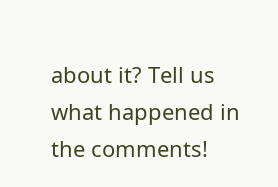about it? Tell us what happened in the comments!